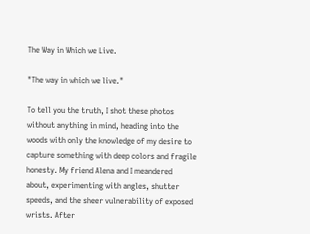The Way in Which we Live.

"The way in which we live."

To tell you the truth, I shot these photos without anything in mind, heading into the woods with only the knowledge of my desire to capture something with deep colors and fragile honesty. My friend Alena and I meandered about, experimenting with angles, shutter speeds, and the sheer vulnerability of exposed wrists. After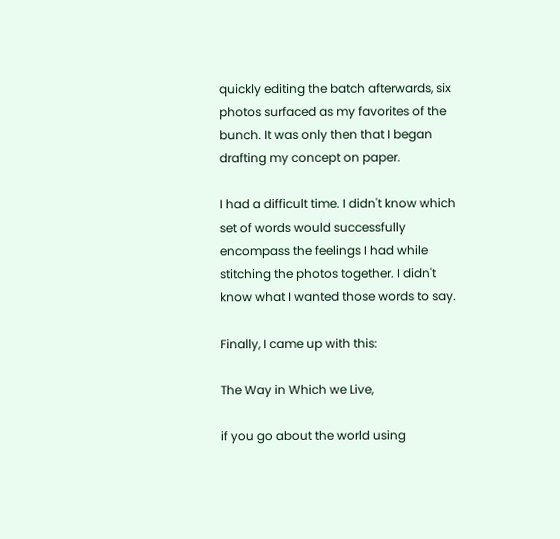quickly editing the batch afterwards, six photos surfaced as my favorites of the bunch. It was only then that I began drafting my concept on paper.

I had a difficult time. I didn't know which set of words would successfully encompass the feelings I had while stitching the photos together. I didn't know what I wanted those words to say.

Finally, I came up with this:

The Way in Which we Live,

if you go about the world using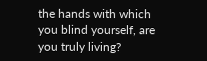the hands with which you blind yourself, are you truly living?